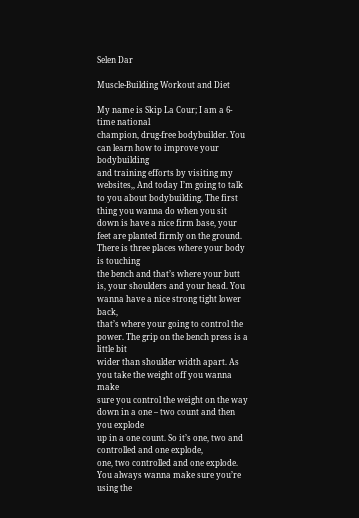Selen Dar

Muscle-Building Workout and Diet

My name is Skip La Cour; I am a 6-time national
champion, drug-free bodybuilder. You can learn how to improve your bodybuilding
and training efforts by visiting my websites,, And today I’m going to talk to you about bodybuilding. The first thing you wanna do when you sit
down is have a nice firm base, your feet are planted firmly on the ground. There is three places where your body is touching
the bench and that’s where your butt is, your shoulders and your head. You wanna have a nice strong tight lower back,
that’s where your going to control the power. The grip on the bench press is a little bit
wider than shoulder width apart. As you take the weight off you wanna make
sure you control the weight on the way down in a one – two count and then you explode
up in a one count. So it’s one, two and controlled and one explode,
one, two controlled and one explode. You always wanna make sure you’re using the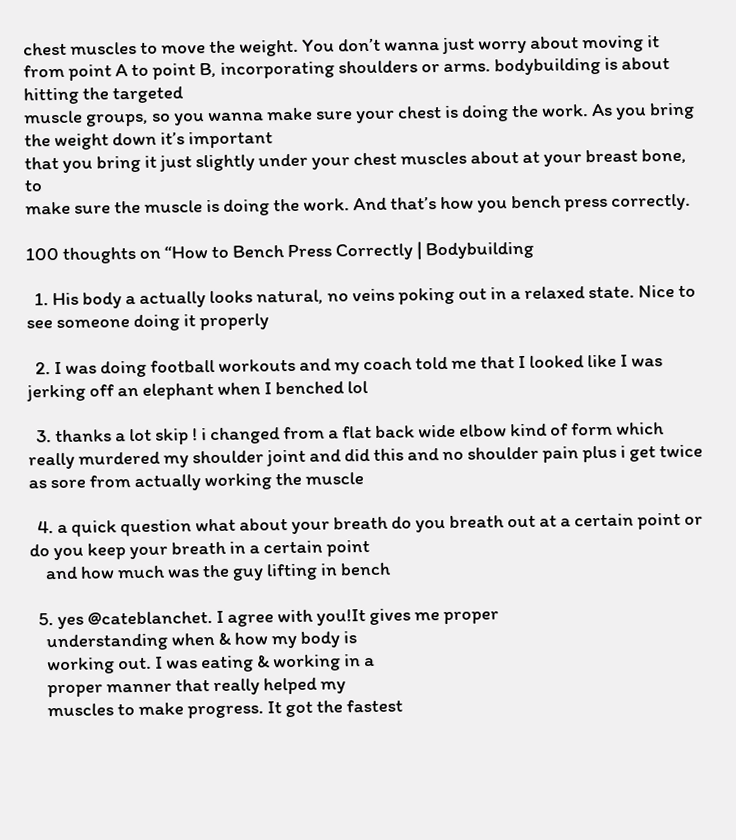chest muscles to move the weight. You don’t wanna just worry about moving it
from point A to point B, incorporating shoulders or arms. bodybuilding is about hitting the targeted
muscle groups, so you wanna make sure your chest is doing the work. As you bring the weight down it’s important
that you bring it just slightly under your chest muscles about at your breast bone, to
make sure the muscle is doing the work. And that’s how you bench press correctly.

100 thoughts on “How to Bench Press Correctly | Bodybuilding

  1. His body a actually looks natural, no veins poking out in a relaxed state. Nice to see someone doing it properly

  2. I was doing football workouts and my coach told me that I looked like I was jerking off an elephant when I benched lol

  3. thanks a lot skip ! i changed from a flat back wide elbow kind of form which really murdered my shoulder joint and did this and no shoulder pain plus i get twice as sore from actually working the muscle

  4. a quick question what about your breath do you breath out at a certain point or do you keep your breath in a certain point
    and how much was the guy lifting in bench

  5. yes @cateblanchet. I agree with you!It gives me proper
    understanding when & how my body is
    working out. I was eating & working in a
    proper manner that really helped my
    muscles to make progress. It got the fastest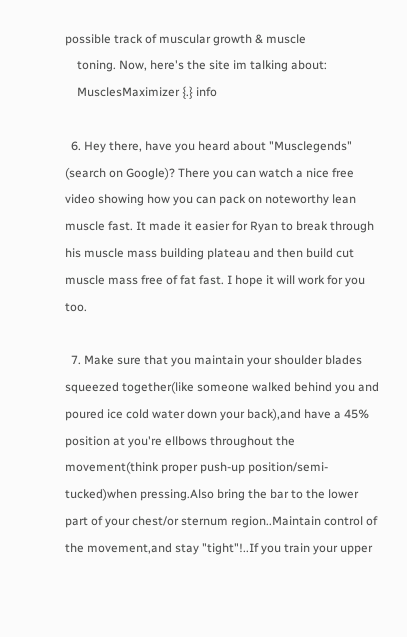possible track of muscular growth & muscle
    toning. Now, here's the site im talking about:
    MusclesMaximizer {.} info

  6. Hey there, have you heard about "Musclegends" (search on Google)? There you can watch a nice free video showing how you can pack on noteworthy lean muscle fast. It made it easier for Ryan to break through his muscle mass building plateau and then build cut muscle mass free of fat fast. I hope it will work for you too.

  7. Make sure that you maintain your shoulder blades squeezed together(like someone walked behind you and poured ice cold water down your back),and have a 45% position at you're ellbows throughout the movement(think proper push-up position/semi-tucked)when pressing.Also bring the bar to the lower part of your chest/or sternum region..Maintain control of the movement,and stay "tight"!..If you train your upper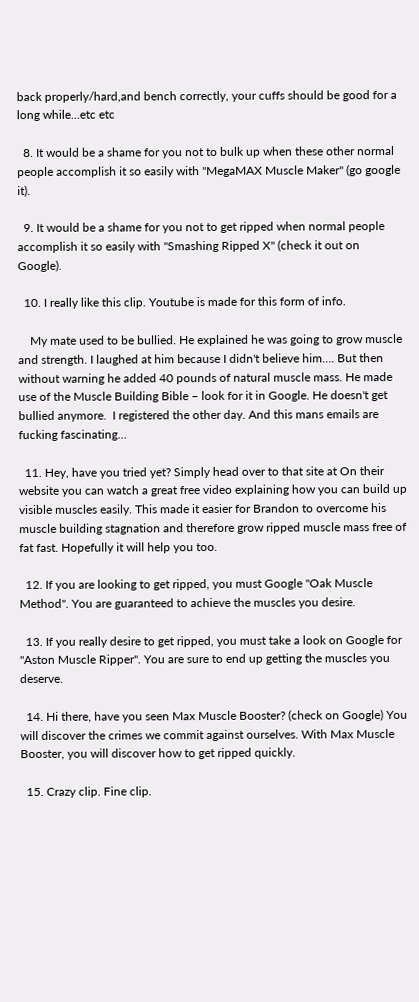back properly/hard,and bench correctly, your cuffs should be good for a long while…etc etc

  8. It would be a shame for you not to bulk up when these other normal people accomplish it so easily with "MegaMAX Muscle Maker" (go google it).

  9. It would be a shame for you not to get ripped when normal people accomplish it so easily with "Smashing Ripped X" (check it out on Google).

  10. I really like this clip. Youtube is made for this form of info.

    My mate used to be bullied. He explained he was going to grow muscle and strength. I laughed at him because I didn't believe him…. But then without warning he added 40 pounds of natural muscle mass. He made use of the Muscle Building Bible – look for it in Google. He doesn't get bullied anymore.  I registered the other day. And this mans emails are fucking fascinating…

  11. Hey, have you tried yet? Simply head over to that site at On their website you can watch a great free video explaining how you can build up visible muscles easily. This made it easier for Brandon to overcome his muscle building stagnation and therefore grow ripped muscle mass free of fat fast. Hopefully it will help you too.

  12. If you are looking to get ripped, you must Google "Oak Muscle Method". You are guaranteed to achieve the muscles you desire.

  13. If you really desire to get ripped, you must take a look on Google for "Aston Muscle Ripper". You are sure to end up getting the muscles you deserve.

  14. Hi there, have you seen Max Muscle Booster? (check on Google) You will discover the crimes we commit against ourselves. With Max Muscle Booster, you will discover how to get ripped quickly.

  15. Crazy clip. Fine clip.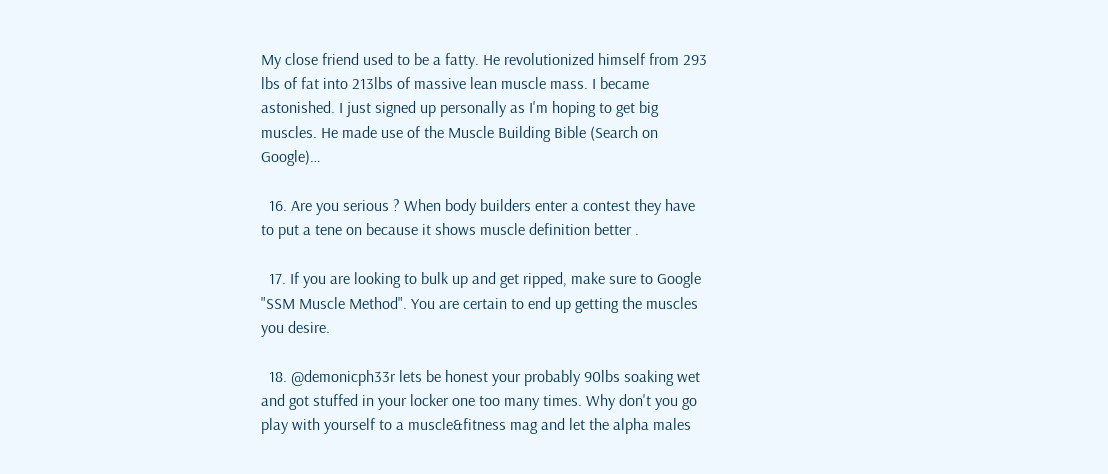My close friend used to be a fatty. He revolutionized himself from 293 lbs of fat into 213lbs of massive lean muscle mass. I became astonished. I just signed up personally as I'm hoping to get big muscles. He made use of the Muscle Building Bible (Search on Google)…

  16. Are you serious ? When body builders enter a contest they have to put a tene on because it shows muscle definition better .

  17. If you are looking to bulk up and get ripped, make sure to Google "SSM Muscle Method". You are certain to end up getting the muscles you desire.

  18. @demonicph33r lets be honest your probably 90lbs soaking wet and got stuffed in your locker one too many times. Why don't you go play with yourself to a muscle&fitness mag and let the alpha males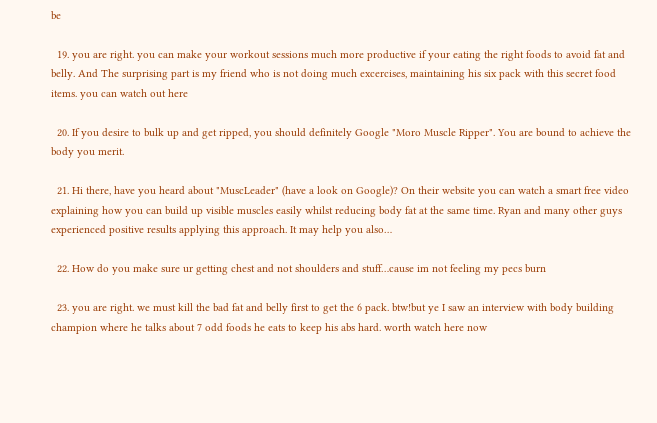be

  19. you are right. you can make your workout sessions much more productive if your eating the right foods to avoid fat and belly. And The surprising part is my friend who is not doing much excercises, maintaining his six pack with this secret food items. you can watch out here

  20. If you desire to bulk up and get ripped, you should definitely Google "Moro Muscle Ripper". You are bound to achieve the body you merit.

  21. Hi there, have you heard about "MuscLeader" (have a look on Google)? On their website you can watch a smart free video explaining how you can build up visible muscles easily whilst reducing body fat at the same time. Ryan and many other guys experienced positive results applying this approach. It may help you also…

  22. How do you make sure ur getting chest and not shoulders and stuff…cause im not feeling my pecs burn

  23. you are right. we must kill the bad fat and belly first to get the 6 pack. btw!but ye I saw an interview with body building champion where he talks about 7 odd foods he eats to keep his abs hard. worth watch here now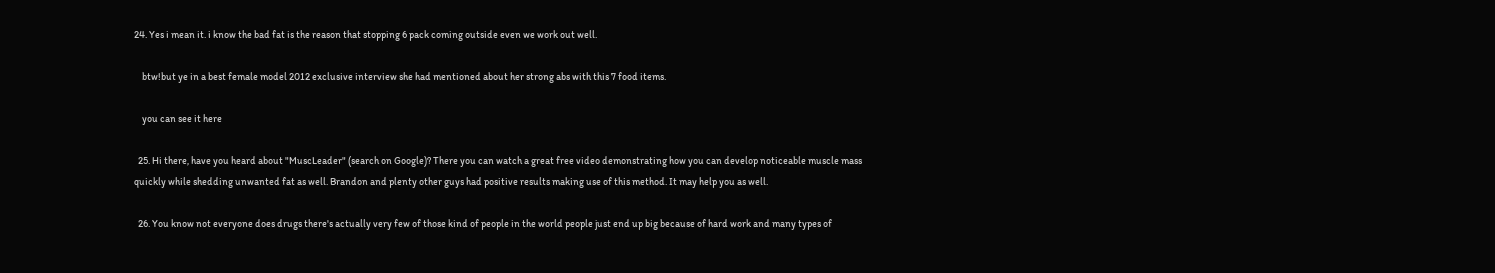24. Yes i mean it. i know the bad fat is the reason that stopping 6 pack coming outside even we work out well.

    btw!but ye in a best female model 2012 exclusive interview she had mentioned about her strong abs with this 7 food items.

    you can see it here

  25. Hi there, have you heard about "MuscLeader" (search on Google)? There you can watch a great free video demonstrating how you can develop noticeable muscle mass quickly while shedding unwanted fat as well. Brandon and plenty other guys had positive results making use of this method. It may help you as well.

  26. You know not everyone does drugs there's actually very few of those kind of people in the world people just end up big because of hard work and many types of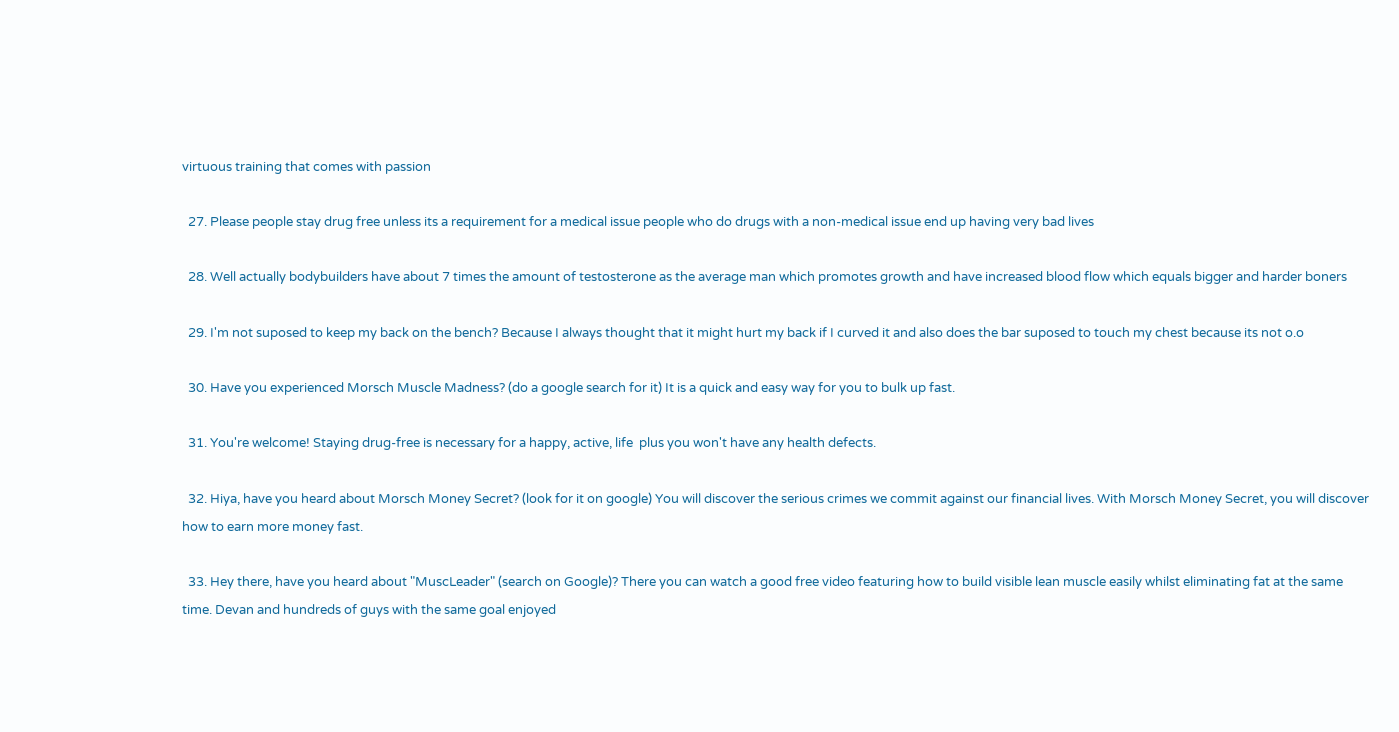virtuous training that comes with passion

  27. Please people stay drug free unless its a requirement for a medical issue people who do drugs with a non-medical issue end up having very bad lives

  28. Well actually bodybuilders have about 7 times the amount of testosterone as the average man which promotes growth and have increased blood flow which equals bigger and harder boners

  29. I'm not suposed to keep my back on the bench? Because I always thought that it might hurt my back if I curved it and also does the bar suposed to touch my chest because its not o.o

  30. Have you experienced Morsch Muscle Madness? (do a google search for it) It is a quick and easy way for you to bulk up fast.

  31. You're welcome! Staying drug-free is necessary for a happy, active, life  plus you won't have any health defects.

  32. Hiya, have you heard about Morsch Money Secret? (look for it on google) You will discover the serious crimes we commit against our financial lives. With Morsch Money Secret, you will discover how to earn more money fast.

  33. Hey there, have you heard about "MuscLeader" (search on Google)? There you can watch a good free video featuring how to build visible lean muscle easily whilst eliminating fat at the same time. Devan and hundreds of guys with the same goal enjoyed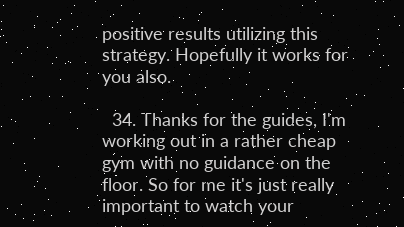positive results utilizing this strategy. Hopefully it works for you also.

  34. Thanks for the guides, I'm working out in a rather cheap gym with no guidance on the floor. So for me it's just really important to watch your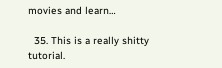movies and learn…

  35. This is a really shitty tutorial.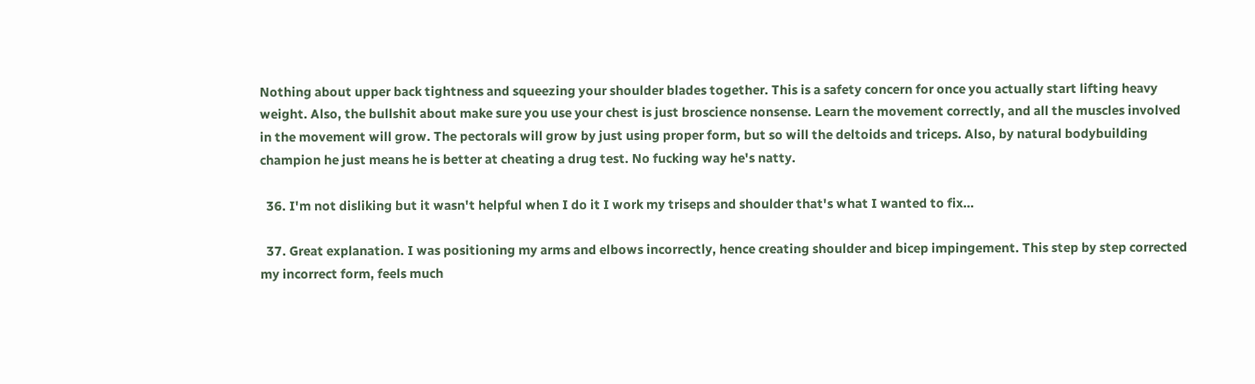Nothing about upper back tightness and squeezing your shoulder blades together. This is a safety concern for once you actually start lifting heavy weight. Also, the bullshit about make sure you use your chest is just broscience nonsense. Learn the movement correctly, and all the muscles involved in the movement will grow. The pectorals will grow by just using proper form, but so will the deltoids and triceps. Also, by natural bodybuilding champion he just means he is better at cheating a drug test. No fucking way he's natty.

  36. I'm not disliking but it wasn't helpful when I do it I work my triseps and shoulder that's what I wanted to fix…

  37. Great explanation. I was positioning my arms and elbows incorrectly, hence creating shoulder and bicep impingement. This step by step corrected my incorrect form, feels much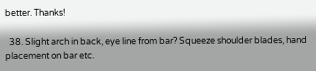better. Thanks!

  38. Slight arch in back, eye line from bar? Squeeze shoulder blades, hand placement on bar etc.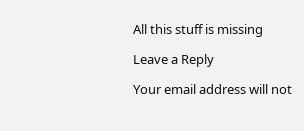All this stuff is missing

Leave a Reply

Your email address will not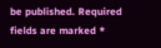be published. Required fields are marked *